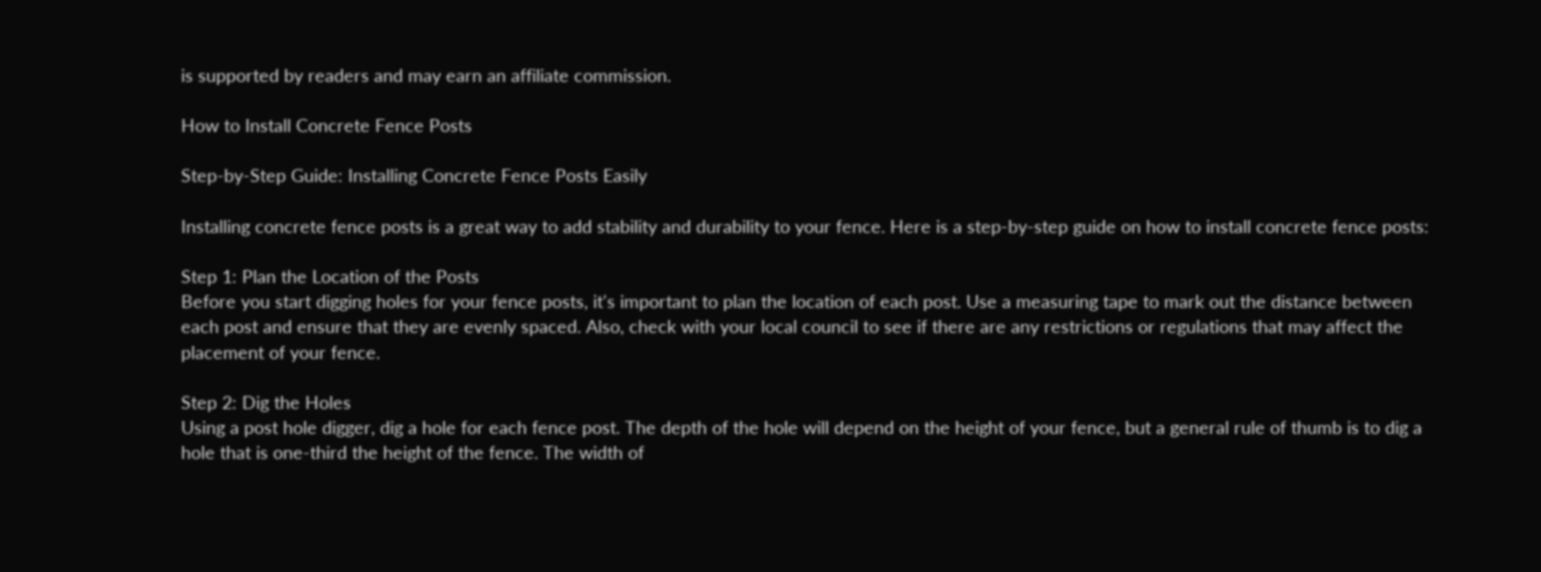is supported by readers and may earn an affiliate commission.

How to Install Concrete Fence Posts

Step-by-Step Guide: Installing Concrete Fence Posts Easily

Installing concrete fence posts is a great way to add stability and durability to your fence. Here is a step-by-step guide on how to install concrete fence posts:

Step 1: Plan the Location of the Posts
Before you start digging holes for your fence posts, it's important to plan the location of each post. Use a measuring tape to mark out the distance between each post and ensure that they are evenly spaced. Also, check with your local council to see if there are any restrictions or regulations that may affect the placement of your fence.

Step 2: Dig the Holes
Using a post hole digger, dig a hole for each fence post. The depth of the hole will depend on the height of your fence, but a general rule of thumb is to dig a hole that is one-third the height of the fence. The width of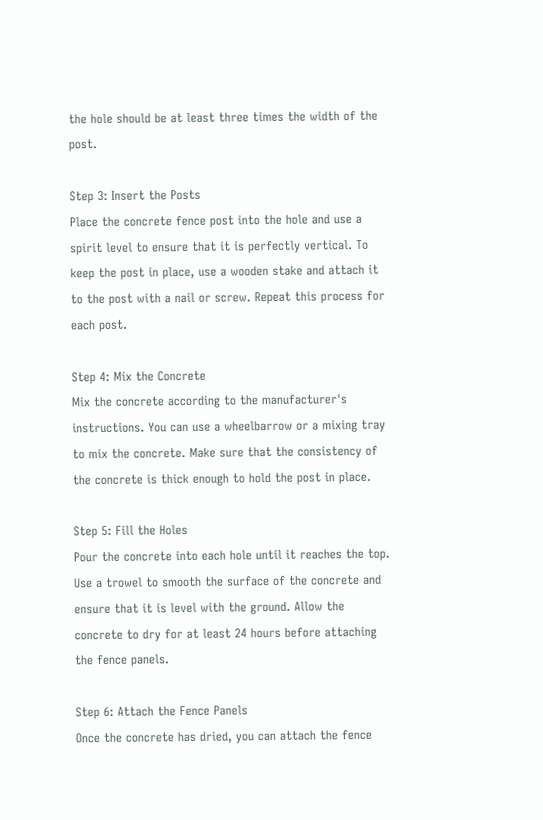the hole should be at least three times the width of the post.

Step 3: Insert the Posts
Place the concrete fence post into the hole and use a spirit level to ensure that it is perfectly vertical. To keep the post in place, use a wooden stake and attach it to the post with a nail or screw. Repeat this process for each post.

Step 4: Mix the Concrete
Mix the concrete according to the manufacturer's instructions. You can use a wheelbarrow or a mixing tray to mix the concrete. Make sure that the consistency of the concrete is thick enough to hold the post in place.

Step 5: Fill the Holes
Pour the concrete into each hole until it reaches the top. Use a trowel to smooth the surface of the concrete and ensure that it is level with the ground. Allow the concrete to dry for at least 24 hours before attaching the fence panels.

Step 6: Attach the Fence Panels
Once the concrete has dried, you can attach the fence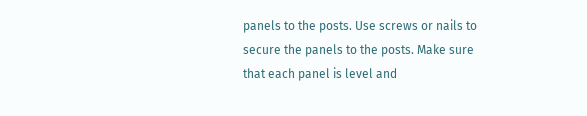panels to the posts. Use screws or nails to secure the panels to the posts. Make sure that each panel is level and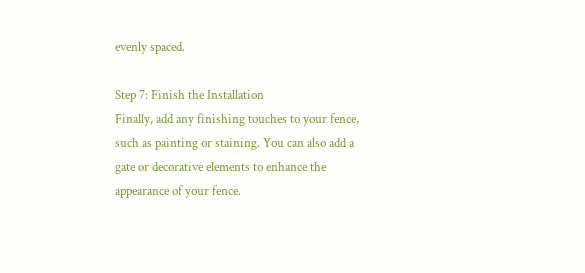evenly spaced.

Step 7: Finish the Installation
Finally, add any finishing touches to your fence, such as painting or staining. You can also add a gate or decorative elements to enhance the appearance of your fence.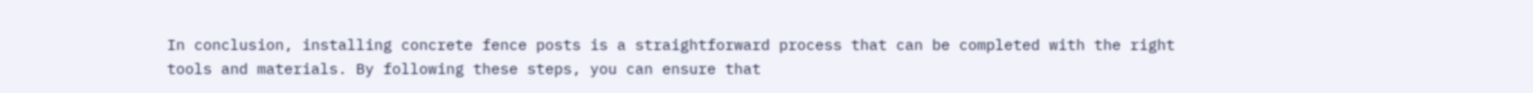In conclusion, installing concrete fence posts is a straightforward process that can be completed with the right tools and materials. By following these steps, you can ensure that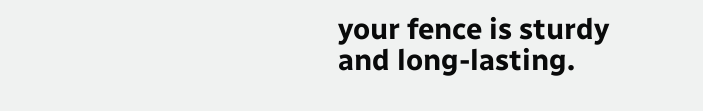your fence is sturdy and long-lasting.